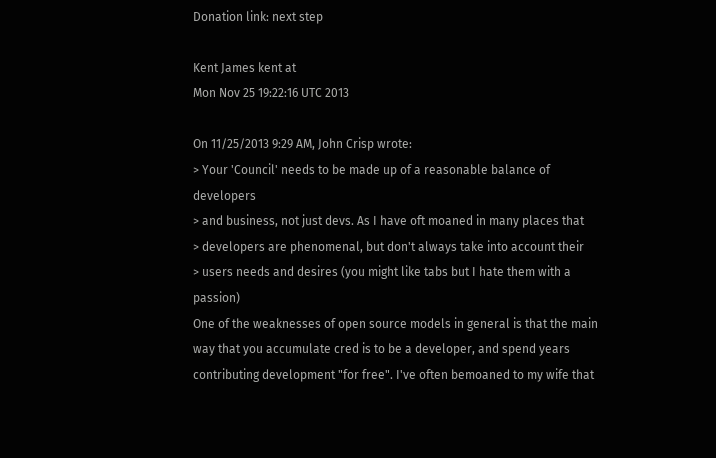Donation link: next step

Kent James kent at
Mon Nov 25 19:22:16 UTC 2013

On 11/25/2013 9:29 AM, John Crisp wrote:
> Your 'Council' needs to be made up of a reasonable balance of developers
> and business, not just devs. As I have oft moaned in many places that
> developers are phenomenal, but don't always take into account their
> users needs and desires (you might like tabs but I hate them with a passion)
One of the weaknesses of open source models in general is that the main
way that you accumulate cred is to be a developer, and spend years
contributing development "for free". I've often bemoaned to my wife that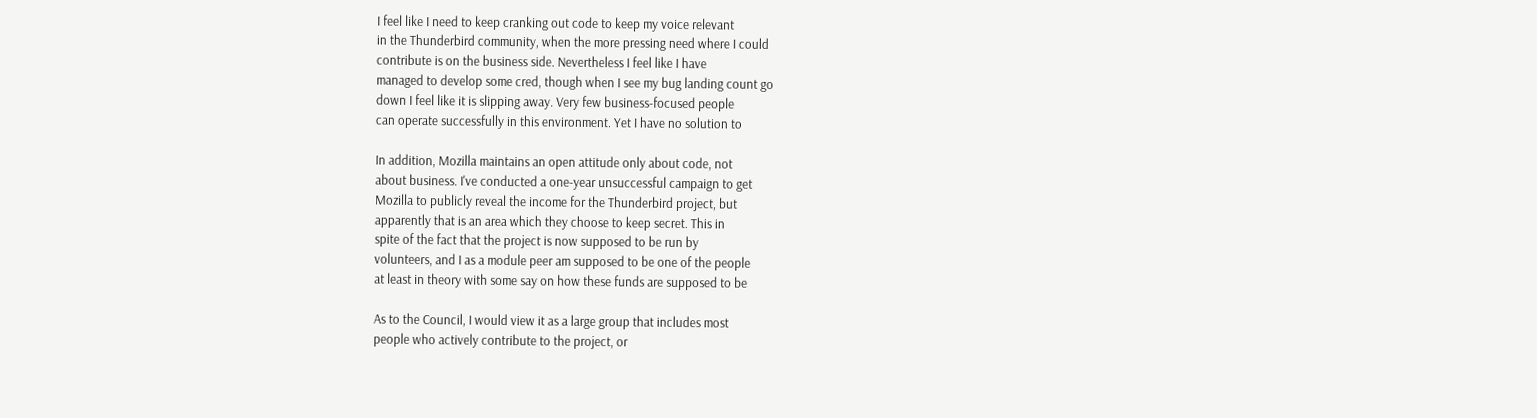I feel like I need to keep cranking out code to keep my voice relevant
in the Thunderbird community, when the more pressing need where I could
contribute is on the business side. Nevertheless I feel like I have
managed to develop some cred, though when I see my bug landing count go
down I feel like it is slipping away. Very few business-focused people
can operate successfully in this environment. Yet I have no solution to

In addition, Mozilla maintains an open attitude only about code, not
about business. I've conducted a one-year unsuccessful campaign to get
Mozilla to publicly reveal the income for the Thunderbird project, but
apparently that is an area which they choose to keep secret. This in
spite of the fact that the project is now supposed to be run by
volunteers, and I as a module peer am supposed to be one of the people
at least in theory with some say on how these funds are supposed to be

As to the Council, I would view it as a large group that includes most
people who actively contribute to the project, or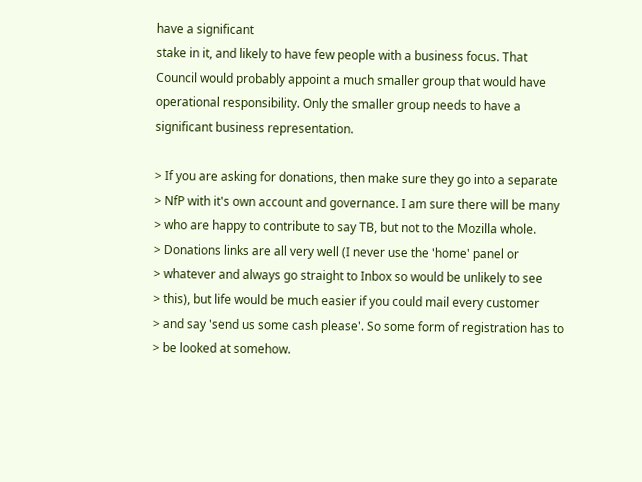have a significant
stake in it, and likely to have few people with a business focus. That
Council would probably appoint a much smaller group that would have
operational responsibility. Only the smaller group needs to have a
significant business representation.

> If you are asking for donations, then make sure they go into a separate
> NfP with it's own account and governance. I am sure there will be many
> who are happy to contribute to say TB, but not to the Mozilla whole.
> Donations links are all very well (I never use the 'home' panel or
> whatever and always go straight to Inbox so would be unlikely to see
> this), but life would be much easier if you could mail every customer
> and say 'send us some cash please'. So some form of registration has to
> be looked at somehow.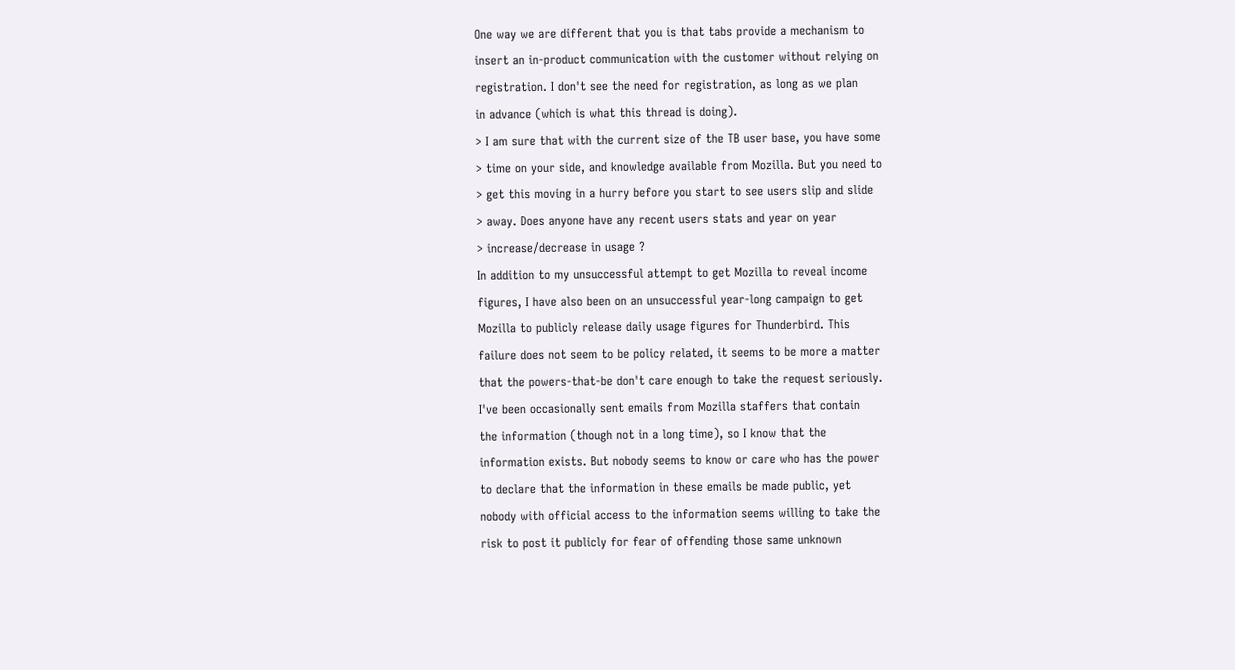One way we are different that you is that tabs provide a mechanism to
insert an in-product communication with the customer without relying on
registration. I don't see the need for registration, as long as we plan
in advance (which is what this thread is doing).
> I am sure that with the current size of the TB user base, you have some
> time on your side, and knowledge available from Mozilla. But you need to
> get this moving in a hurry before you start to see users slip and slide
> away. Does anyone have any recent users stats and year on year
> increase/decrease in usage ?
In addition to my unsuccessful attempt to get Mozilla to reveal income
figures, I have also been on an unsuccessful year-long campaign to get
Mozilla to publicly release daily usage figures for Thunderbird. This
failure does not seem to be policy related, it seems to be more a matter
that the powers-that-be don't care enough to take the request seriously.
I've been occasionally sent emails from Mozilla staffers that contain
the information (though not in a long time), so I know that the
information exists. But nobody seems to know or care who has the power
to declare that the information in these emails be made public, yet
nobody with official access to the information seems willing to take the
risk to post it publicly for fear of offending those same unknown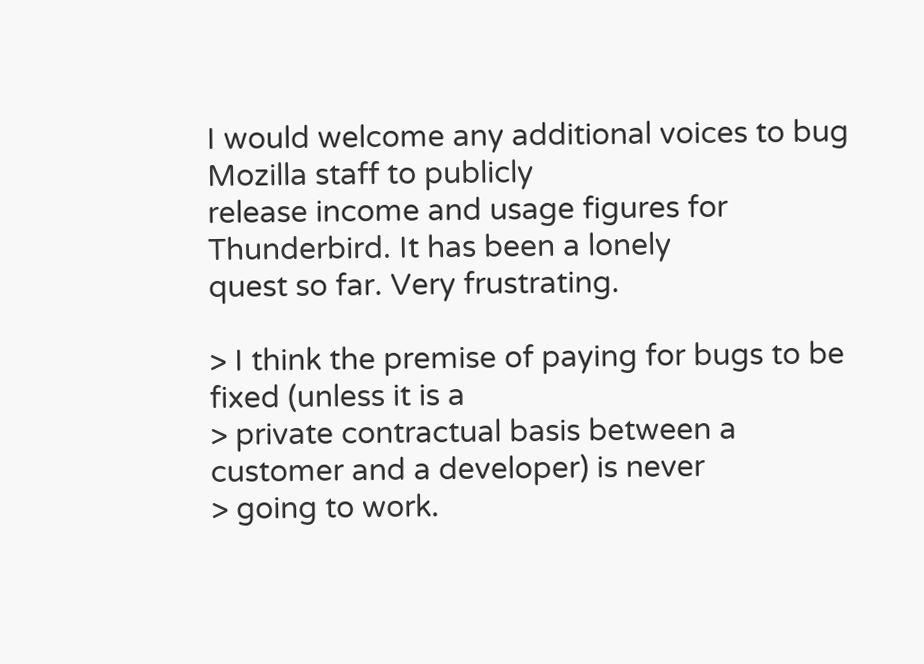I would welcome any additional voices to bug Mozilla staff to publicly
release income and usage figures for Thunderbird. It has been a lonely
quest so far. Very frustrating.

> I think the premise of paying for bugs to be fixed (unless it is a
> private contractual basis between a customer and a developer) is never
> going to work.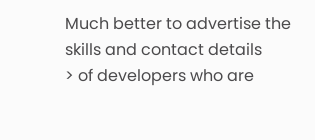Much better to advertise the skills and contact details
> of developers who are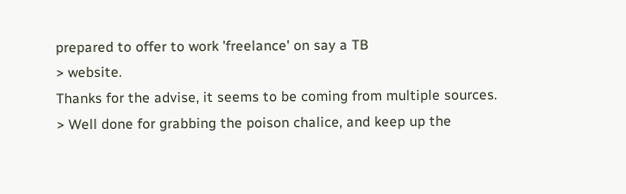prepared to offer to work 'freelance' on say a TB
> website.
Thanks for the advise, it seems to be coming from multiple sources.
> Well done for grabbing the poison chalice, and keep up the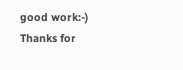good work:-)
Thanks for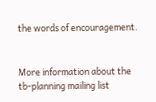the words of encouragement.


More information about the tb-planning mailing list